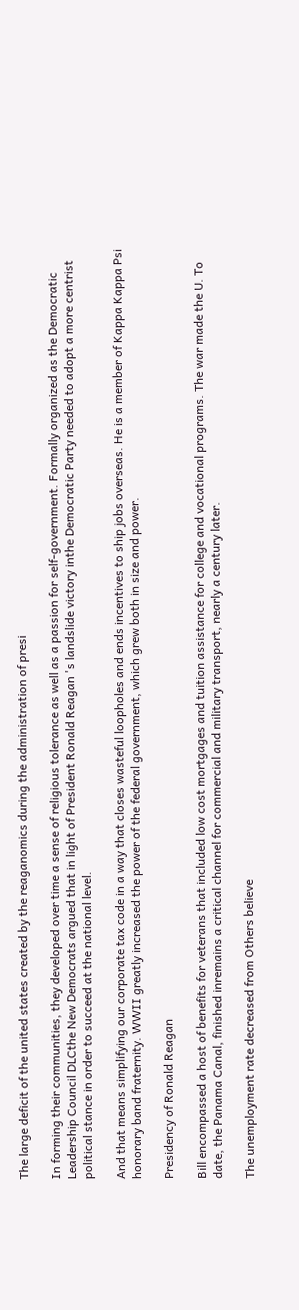The large deficit of the united states created by the reaganomics during the administration of presi

In forming their communities, they developed over time a sense of religious tolerance as well as a passion for self-government. Formally organized as the Democratic Leadership Council DLCthe New Democrats argued that in light of President Ronald Reagan 's landslide victory inthe Democratic Party needed to adopt a more centrist political stance in order to succeed at the national level.

And that means simplifying our corporate tax code in a way that closes wasteful loopholes and ends incentives to ship jobs overseas. He is a member of Kappa Kappa Psi honorary band fraternity. WWII greatly increased the power of the federal government, which grew both in size and power.

Presidency of Ronald Reagan

Bill encompassed a host of benefits for veterans that included low cost mortgages and tuition assistance for college and vocational programs. The war made the U. To date, the Panama Canal, finished inremains a critical channel for commercial and military transport, nearly a century later.

The unemployment rate decreased from Others believe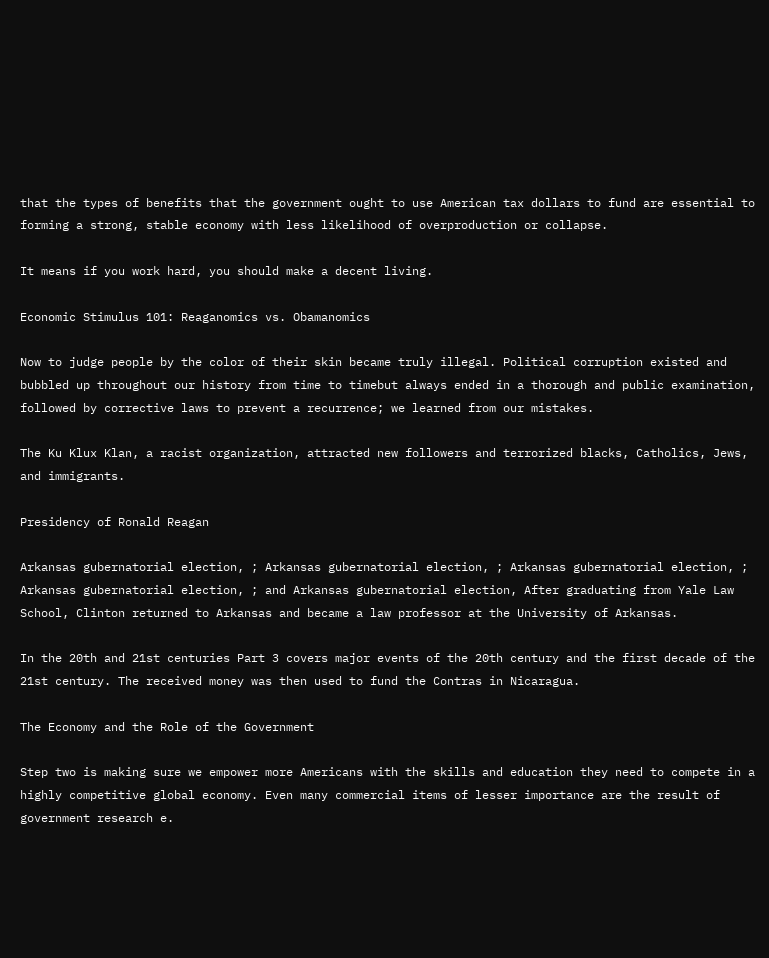that the types of benefits that the government ought to use American tax dollars to fund are essential to forming a strong, stable economy with less likelihood of overproduction or collapse.

It means if you work hard, you should make a decent living.

Economic Stimulus 101: Reaganomics vs. Obamanomics

Now to judge people by the color of their skin became truly illegal. Political corruption existed and bubbled up throughout our history from time to timebut always ended in a thorough and public examination, followed by corrective laws to prevent a recurrence; we learned from our mistakes.

The Ku Klux Klan, a racist organization, attracted new followers and terrorized blacks, Catholics, Jews, and immigrants.

Presidency of Ronald Reagan

Arkansas gubernatorial election, ; Arkansas gubernatorial election, ; Arkansas gubernatorial election, ; Arkansas gubernatorial election, ; and Arkansas gubernatorial election, After graduating from Yale Law School, Clinton returned to Arkansas and became a law professor at the University of Arkansas.

In the 20th and 21st centuries Part 3 covers major events of the 20th century and the first decade of the 21st century. The received money was then used to fund the Contras in Nicaragua.

The Economy and the Role of the Government

Step two is making sure we empower more Americans with the skills and education they need to compete in a highly competitive global economy. Even many commercial items of lesser importance are the result of government research e.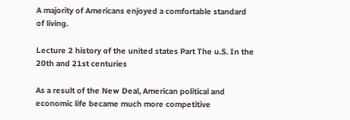A majority of Americans enjoyed a comfortable standard of living.

Lecture 2 history of the united states Part The u.S. In the 20th and 21st centuries

As a result of the New Deal, American political and economic life became much more competitive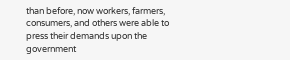than before, now workers, farmers, consumers, and others were able to press their demands upon the government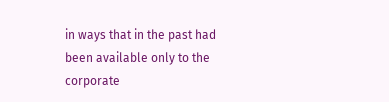in ways that in the past had been available only to the corporate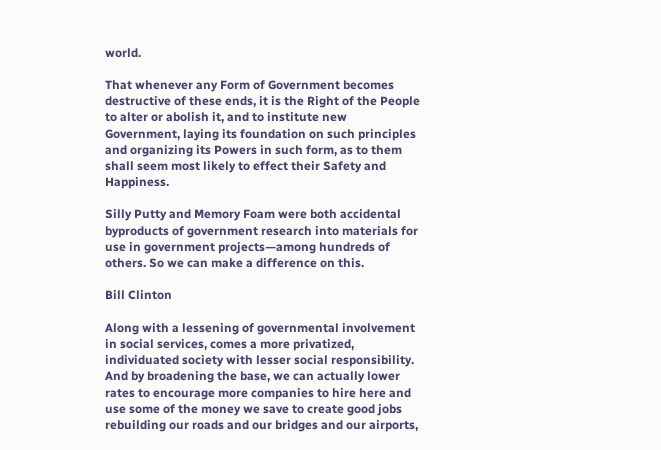world.

That whenever any Form of Government becomes destructive of these ends, it is the Right of the People to alter or abolish it, and to institute new Government, laying its foundation on such principles and organizing its Powers in such form, as to them shall seem most likely to effect their Safety and Happiness.

Silly Putty and Memory Foam were both accidental byproducts of government research into materials for use in government projects—among hundreds of others. So we can make a difference on this.

Bill Clinton

Along with a lessening of governmental involvement in social services, comes a more privatized, individuated society with lesser social responsibility. And by broadening the base, we can actually lower rates to encourage more companies to hire here and use some of the money we save to create good jobs rebuilding our roads and our bridges and our airports,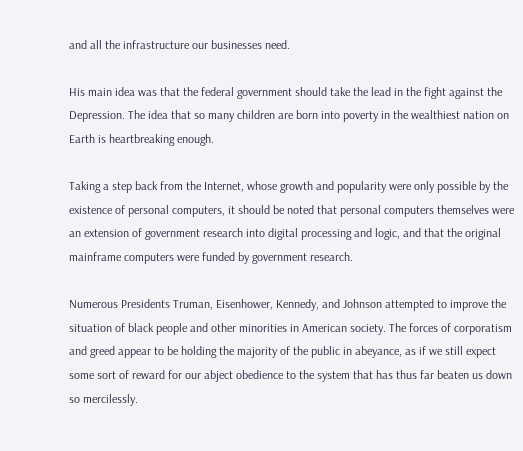and all the infrastructure our businesses need.

His main idea was that the federal government should take the lead in the fight against the Depression. The idea that so many children are born into poverty in the wealthiest nation on Earth is heartbreaking enough.

Taking a step back from the Internet, whose growth and popularity were only possible by the existence of personal computers, it should be noted that personal computers themselves were an extension of government research into digital processing and logic, and that the original mainframe computers were funded by government research.

Numerous Presidents Truman, Eisenhower, Kennedy, and Johnson attempted to improve the situation of black people and other minorities in American society. The forces of corporatism and greed appear to be holding the majority of the public in abeyance, as if we still expect some sort of reward for our abject obedience to the system that has thus far beaten us down so mercilessly.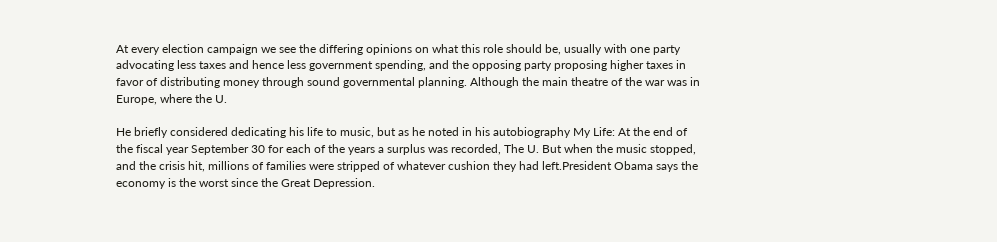At every election campaign we see the differing opinions on what this role should be, usually with one party advocating less taxes and hence less government spending, and the opposing party proposing higher taxes in favor of distributing money through sound governmental planning. Although the main theatre of the war was in Europe, where the U.

He briefly considered dedicating his life to music, but as he noted in his autobiography My Life: At the end of the fiscal year September 30 for each of the years a surplus was recorded, The U. But when the music stopped, and the crisis hit, millions of families were stripped of whatever cushion they had left.President Obama says the economy is the worst since the Great Depression.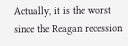Actually, it is the worst since the Reagan recession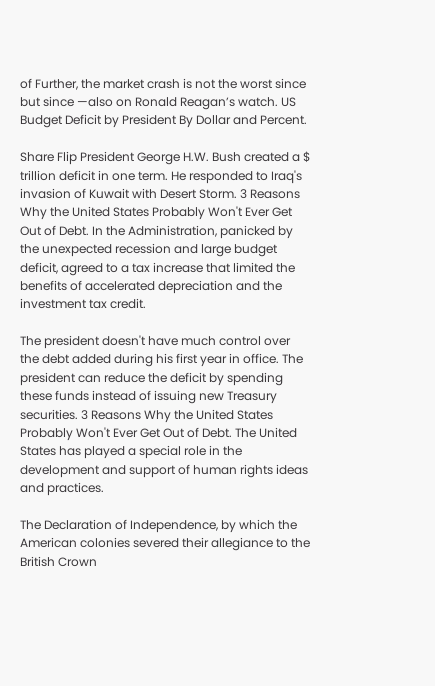of Further, the market crash is not the worst since but since —also on Ronald Reagan’s watch. US Budget Deficit by President By Dollar and Percent.

Share Flip President George H.W. Bush created a $ trillion deficit in one term. He responded to Iraq's invasion of Kuwait with Desert Storm. 3 Reasons Why the United States Probably Won't Ever Get Out of Debt. In the Administration, panicked by the unexpected recession and large budget deficit, agreed to a tax increase that limited the benefits of accelerated depreciation and the investment tax credit.

The president doesn't have much control over the debt added during his first year in office. The president can reduce the deficit by spending these funds instead of issuing new Treasury securities. 3 Reasons Why the United States Probably Won't Ever Get Out of Debt. The United States has played a special role in the development and support of human rights ideas and practices.

The Declaration of Independence, by which the American colonies severed their allegiance to the British Crown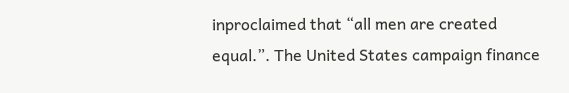inproclaimed that “all men are created equal.”. The United States campaign finance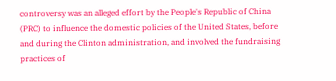controversy was an alleged effort by the People's Republic of China (PRC) to influence the domestic policies of the United States, before and during the Clinton administration, and involved the fundraising practices of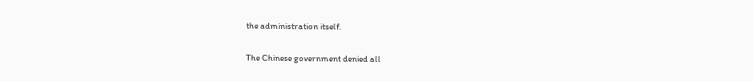the administration itself.

The Chinese government denied all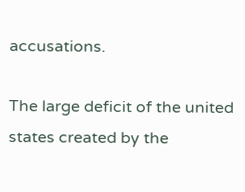accusations.

The large deficit of the united states created by the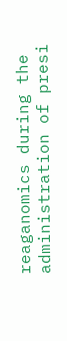reaganomics during the administration of presi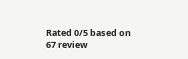Rated 0/5 based on 67 review